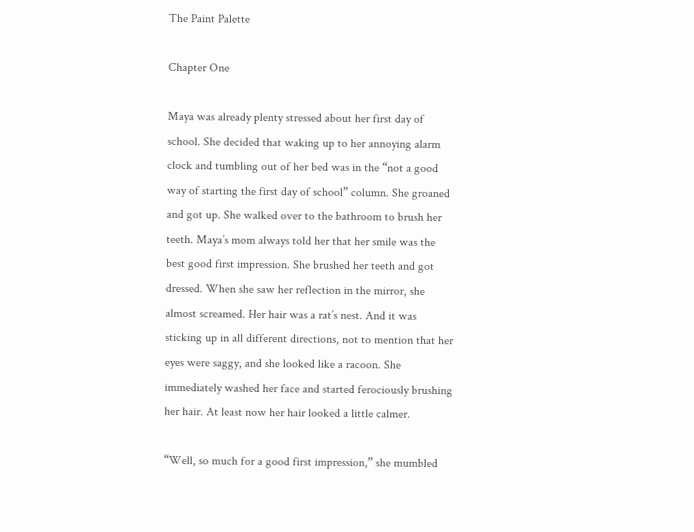The Paint Palette

Chapter One

Maya was already plenty stressed about her first day of school. She decided that waking up to her annoying alarm clock and tumbling out of her bed was in the “not a good way of starting the first day of school” column. She groaned and got up. She walked over to the bathroom to brush her teeth. Maya’s mom always told her that her smile was the best good first impression. She brushed her teeth and got dressed. When she saw her reflection in the mirror, she almost screamed. Her hair was a rat’s nest. And it was sticking up in all different directions, not to mention that her eyes were saggy, and she looked like a racoon. She immediately washed her face and started ferociously brushing her hair. At least now her hair looked a little calmer.

“Well, so much for a good first impression,” she mumbled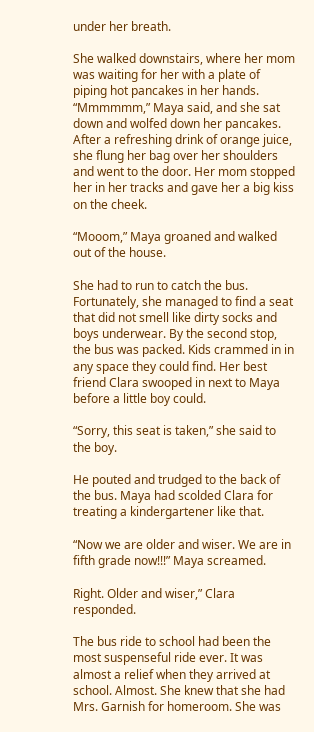under her breath.

She walked downstairs, where her mom was waiting for her with a plate of piping hot pancakes in her hands. “Mmmmmm,” Maya said, and she sat down and wolfed down her pancakes. After a refreshing drink of orange juice, she flung her bag over her shoulders and went to the door. Her mom stopped her in her tracks and gave her a big kiss on the cheek.

“Mooom,” Maya groaned and walked out of the house.

She had to run to catch the bus. Fortunately, she managed to find a seat that did not smell like dirty socks and boys underwear. By the second stop, the bus was packed. Kids crammed in in any space they could find. Her best friend Clara swooped in next to Maya before a little boy could.

“Sorry, this seat is taken,” she said to the boy.

He pouted and trudged to the back of the bus. Maya had scolded Clara for treating a kindergartener like that.

“Now we are older and wiser. We are in fifth grade now!!!” Maya screamed.

Right. Older and wiser,” Clara responded.

The bus ride to school had been the most suspenseful ride ever. It was almost a relief when they arrived at school. Almost. She knew that she had Mrs. Garnish for homeroom. She was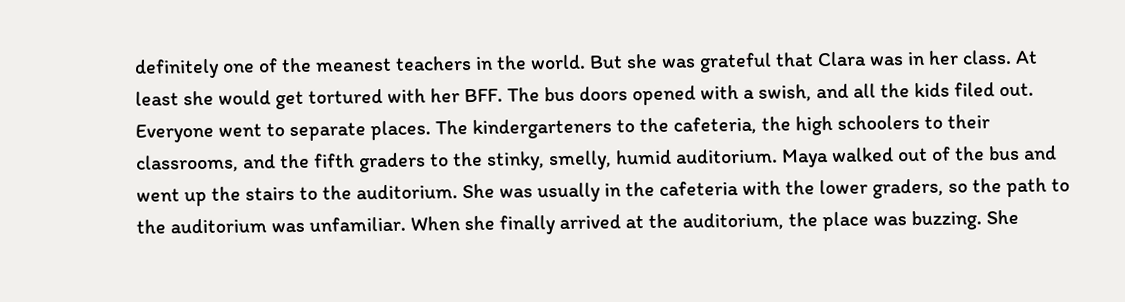definitely one of the meanest teachers in the world. But she was grateful that Clara was in her class. At least she would get tortured with her BFF. The bus doors opened with a swish, and all the kids filed out. Everyone went to separate places. The kindergarteners to the cafeteria, the high schoolers to their classrooms, and the fifth graders to the stinky, smelly, humid auditorium. Maya walked out of the bus and went up the stairs to the auditorium. She was usually in the cafeteria with the lower graders, so the path to the auditorium was unfamiliar. When she finally arrived at the auditorium, the place was buzzing. She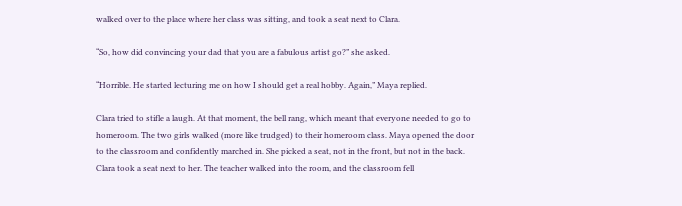walked over to the place where her class was sitting, and took a seat next to Clara.

“So, how did convincing your dad that you are a fabulous artist go?” she asked.

“Horrible. He started lecturing me on how I should get a real hobby. Again,” Maya replied.

Clara tried to stifle a laugh. At that moment, the bell rang, which meant that everyone needed to go to homeroom. The two girls walked (more like trudged) to their homeroom class. Maya opened the door to the classroom and confidently marched in. She picked a seat, not in the front, but not in the back. Clara took a seat next to her. The teacher walked into the room, and the classroom fell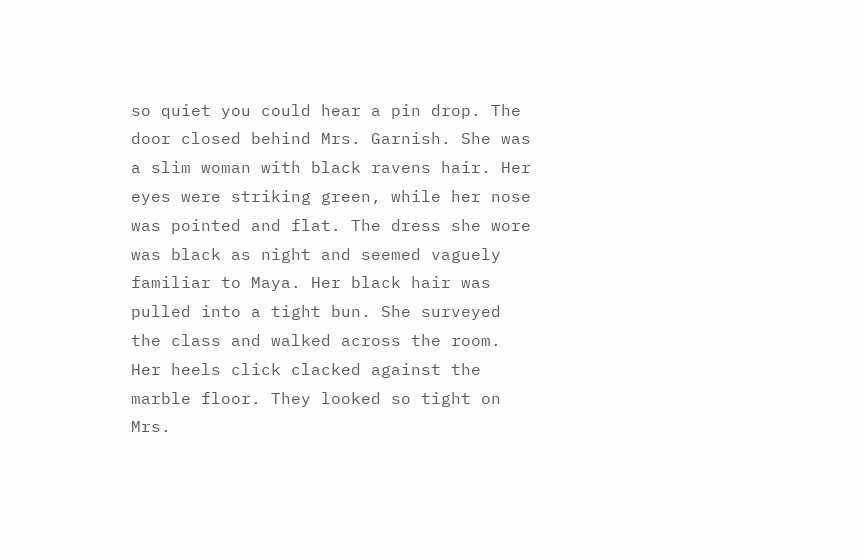so quiet you could hear a pin drop. The door closed behind Mrs. Garnish. She was a slim woman with black ravens hair. Her eyes were striking green, while her nose was pointed and flat. The dress she wore was black as night and seemed vaguely familiar to Maya. Her black hair was pulled into a tight bun. She surveyed the class and walked across the room. Her heels click clacked against the marble floor. They looked so tight on Mrs.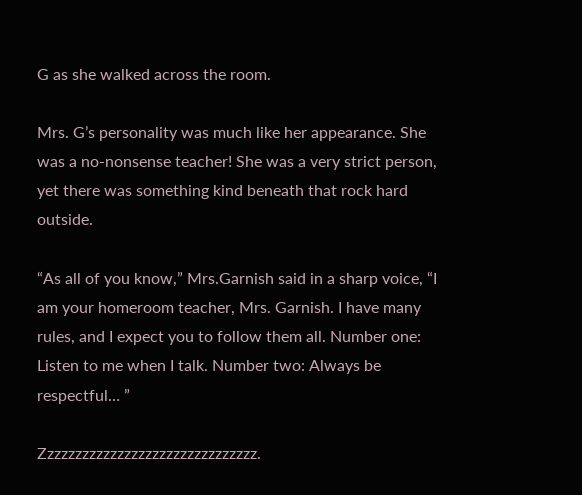G as she walked across the room.

Mrs. G’s personality was much like her appearance. She was a no-nonsense teacher! She was a very strict person, yet there was something kind beneath that rock hard outside.

“As all of you know,” Mrs.Garnish said in a sharp voice, “I am your homeroom teacher, Mrs. Garnish. I have many rules, and I expect you to follow them all. Number one: Listen to me when I talk. Number two: Always be respectful… ”

Zzzzzzzzzzzzzzzzzzzzzzzzzzzzzzz.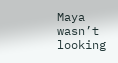Maya wasn’t looking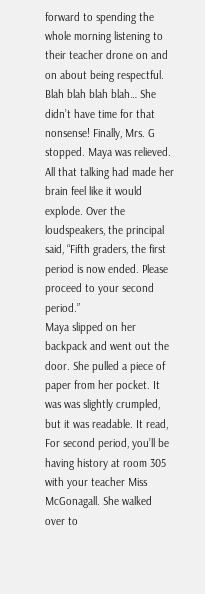forward to spending the whole morning listening to their teacher drone on and on about being respectful. Blah blah blah blah… She didn’t have time for that nonsense! Finally, Mrs. G stopped. Maya was relieved. All that talking had made her brain feel like it would explode. Over the loudspeakers, the principal said, “Fifth graders, the first period is now ended. Please proceed to your second period.”
Maya slipped on her backpack and went out the door. She pulled a piece of paper from her pocket. It was was slightly crumpled, but it was readable. It read, For second period, you’ll be having history at room 305 with your teacher Miss McGonagall. She walked over to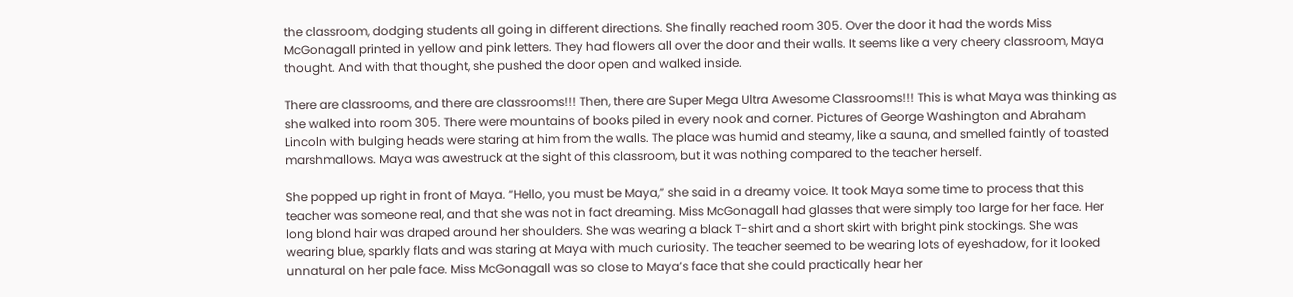the classroom, dodging students all going in different directions. She finally reached room 305. Over the door it had the words Miss McGonagall printed in yellow and pink letters. They had flowers all over the door and their walls. It seems like a very cheery classroom, Maya thought. And with that thought, she pushed the door open and walked inside.

There are classrooms, and there are classrooms!!! Then, there are Super Mega Ultra Awesome Classrooms!!! This is what Maya was thinking as she walked into room 305. There were mountains of books piled in every nook and corner. Pictures of George Washington and Abraham Lincoln with bulging heads were staring at him from the walls. The place was humid and steamy, like a sauna, and smelled faintly of toasted marshmallows. Maya was awestruck at the sight of this classroom, but it was nothing compared to the teacher herself.

She popped up right in front of Maya. “Hello, you must be Maya,” she said in a dreamy voice. It took Maya some time to process that this teacher was someone real, and that she was not in fact dreaming. Miss McGonagall had glasses that were simply too large for her face. Her long blond hair was draped around her shoulders. She was wearing a black T-shirt and a short skirt with bright pink stockings. She was wearing blue, sparkly flats and was staring at Maya with much curiosity. The teacher seemed to be wearing lots of eyeshadow, for it looked unnatural on her pale face. Miss McGonagall was so close to Maya’s face that she could practically hear her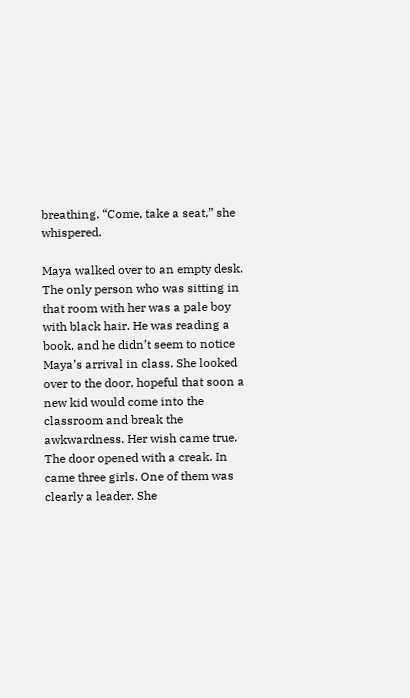breathing. “Come, take a seat,” she whispered.

Maya walked over to an empty desk. The only person who was sitting in that room with her was a pale boy with black hair. He was reading a book, and he didn’t seem to notice Maya’s arrival in class. She looked over to the door, hopeful that soon a new kid would come into the classroom and break the awkwardness. Her wish came true. The door opened with a creak. In came three girls. One of them was clearly a leader. She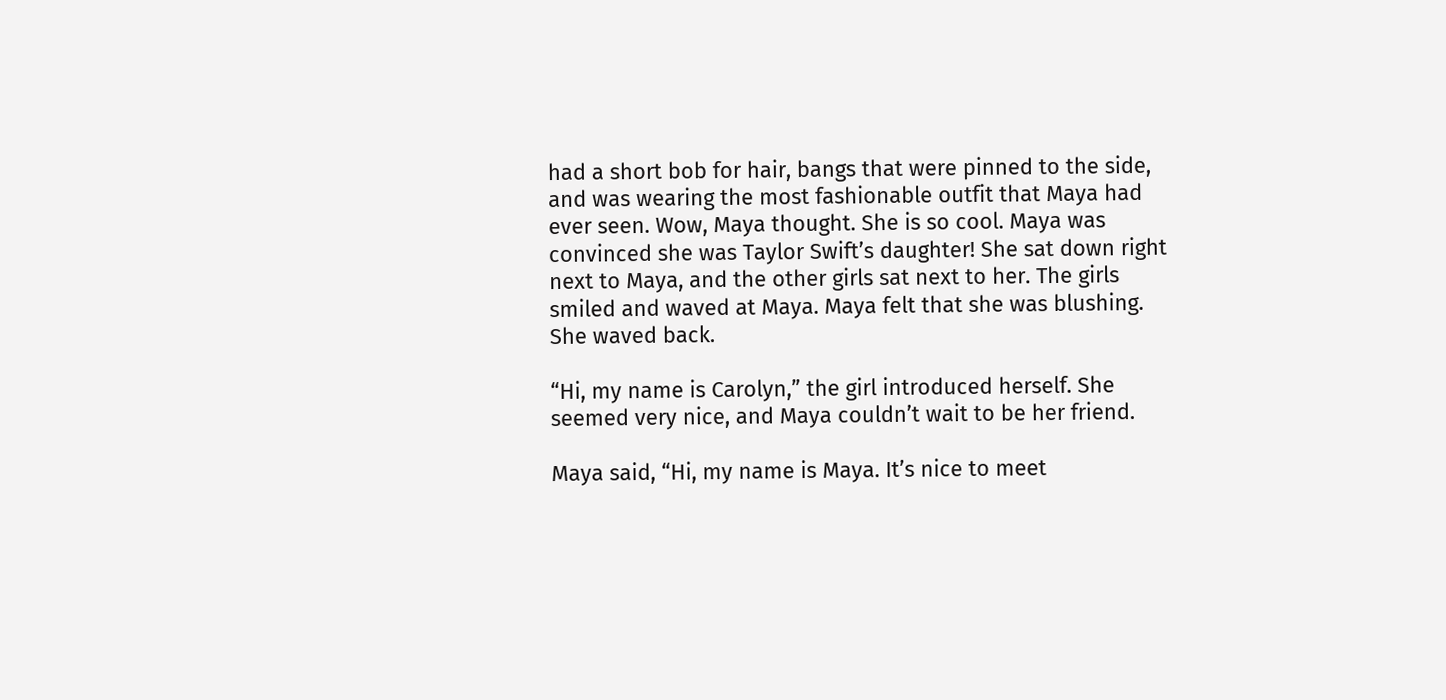had a short bob for hair, bangs that were pinned to the side, and was wearing the most fashionable outfit that Maya had ever seen. Wow, Maya thought. She is so cool. Maya was convinced she was Taylor Swift’s daughter! She sat down right next to Maya, and the other girls sat next to her. The girls smiled and waved at Maya. Maya felt that she was blushing. She waved back.

“Hi, my name is Carolyn,” the girl introduced herself. She seemed very nice, and Maya couldn’t wait to be her friend.

Maya said, “Hi, my name is Maya. It’s nice to meet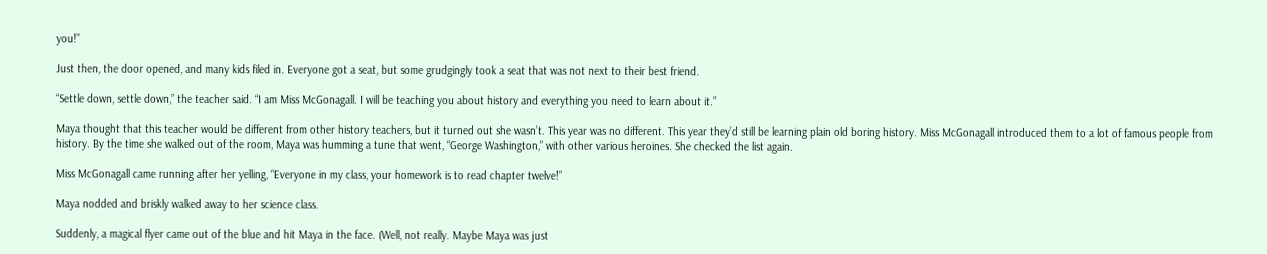you!”

Just then, the door opened, and many kids filed in. Everyone got a seat, but some grudgingly took a seat that was not next to their best friend.

“Settle down, settle down,” the teacher said. “I am Miss McGonagall. I will be teaching you about history and everything you need to learn about it.”

Maya thought that this teacher would be different from other history teachers, but it turned out she wasn’t. This year was no different. This year they’d still be learning plain old boring history. Miss McGonagall introduced them to a lot of famous people from history. By the time she walked out of the room, Maya was humming a tune that went, “George Washington,” with other various heroines. She checked the list again.

Miss McGonagall came running after her yelling, “Everyone in my class, your homework is to read chapter twelve!”

Maya nodded and briskly walked away to her science class.

Suddenly, a magical flyer came out of the blue and hit Maya in the face. (Well, not really. Maybe Maya was just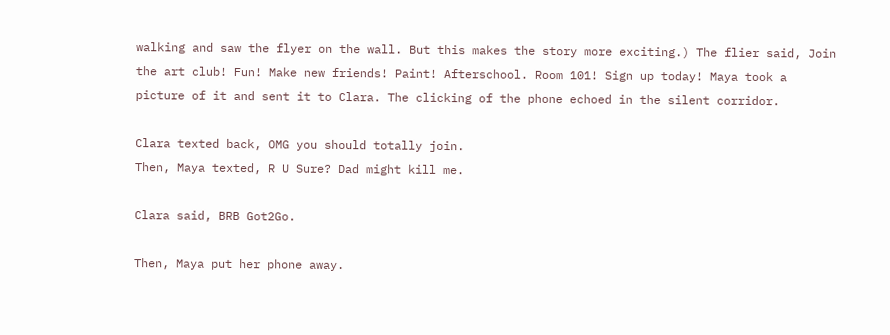walking and saw the flyer on the wall. But this makes the story more exciting.) The flier said, Join the art club! Fun! Make new friends! Paint! Afterschool. Room 101! Sign up today! Maya took a picture of it and sent it to Clara. The clicking of the phone echoed in the silent corridor.

Clara texted back, OMG you should totally join.
Then, Maya texted, R U Sure? Dad might kill me.

Clara said, BRB Got2Go.

Then, Maya put her phone away.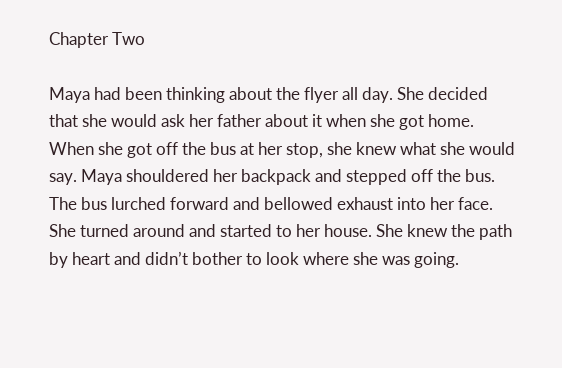Chapter Two

Maya had been thinking about the flyer all day. She decided that she would ask her father about it when she got home. When she got off the bus at her stop, she knew what she would say. Maya shouldered her backpack and stepped off the bus. The bus lurched forward and bellowed exhaust into her face. She turned around and started to her house. She knew the path by heart and didn’t bother to look where she was going.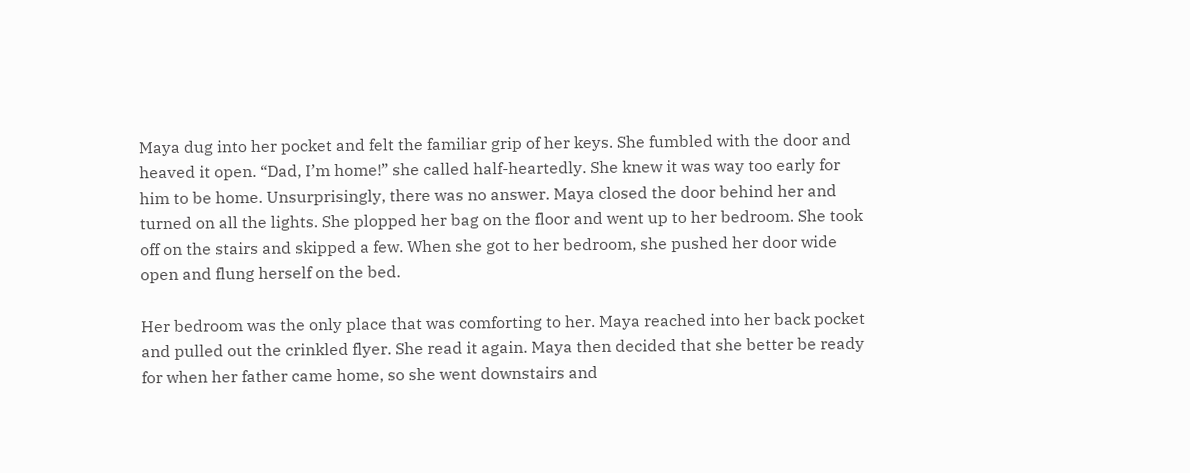Maya dug into her pocket and felt the familiar grip of her keys. She fumbled with the door and heaved it open. “Dad, I’m home!” she called half-heartedly. She knew it was way too early for him to be home. Unsurprisingly, there was no answer. Maya closed the door behind her and turned on all the lights. She plopped her bag on the floor and went up to her bedroom. She took off on the stairs and skipped a few. When she got to her bedroom, she pushed her door wide open and flung herself on the bed.

Her bedroom was the only place that was comforting to her. Maya reached into her back pocket and pulled out the crinkled flyer. She read it again. Maya then decided that she better be ready for when her father came home, so she went downstairs and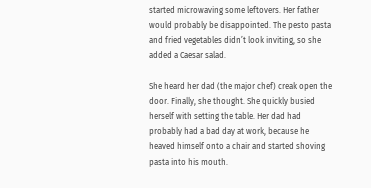started microwaving some leftovers. Her father would probably be disappointed. The pesto pasta and fried vegetables didn’t look inviting, so she added a Caesar salad.

She heard her dad (the major chef) creak open the door. Finally, she thought. She quickly busied herself with setting the table. Her dad had probably had a bad day at work, because he heaved himself onto a chair and started shoving pasta into his mouth.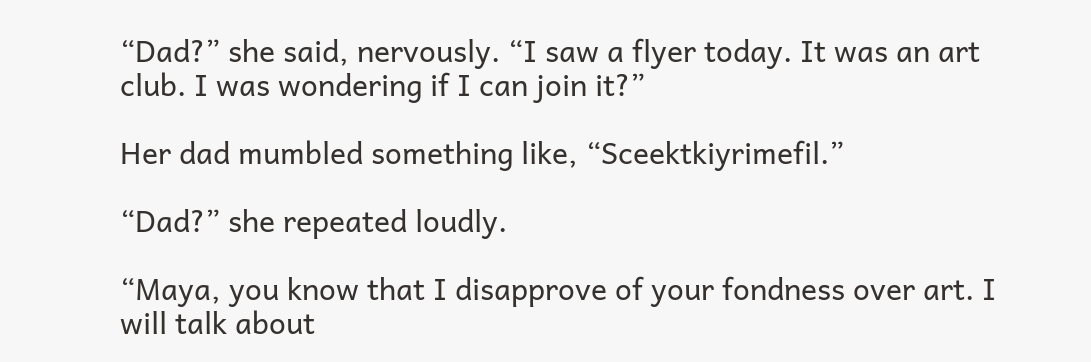“Dad?” she said, nervously. “I saw a flyer today. It was an art club. I was wondering if I can join it?”

Her dad mumbled something like, “Sceektkiyrimefil.”

“Dad?” she repeated loudly.

“Maya, you know that I disapprove of your fondness over art. I will talk about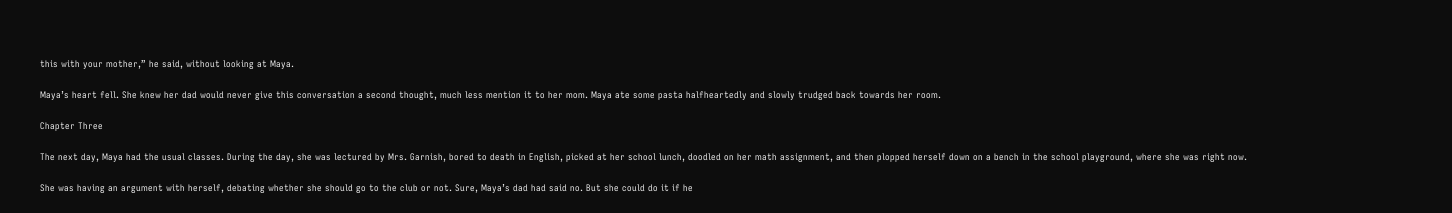this with your mother,” he said, without looking at Maya.

Maya’s heart fell. She knew her dad would never give this conversation a second thought, much less mention it to her mom. Maya ate some pasta halfheartedly and slowly trudged back towards her room.

Chapter Three

The next day, Maya had the usual classes. During the day, she was lectured by Mrs. Garnish, bored to death in English, picked at her school lunch, doodled on her math assignment, and then plopped herself down on a bench in the school playground, where she was right now.

She was having an argument with herself, debating whether she should go to the club or not. Sure, Maya’s dad had said no. But she could do it if he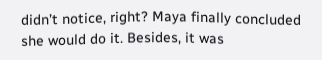didn’t notice, right? Maya finally concluded she would do it. Besides, it was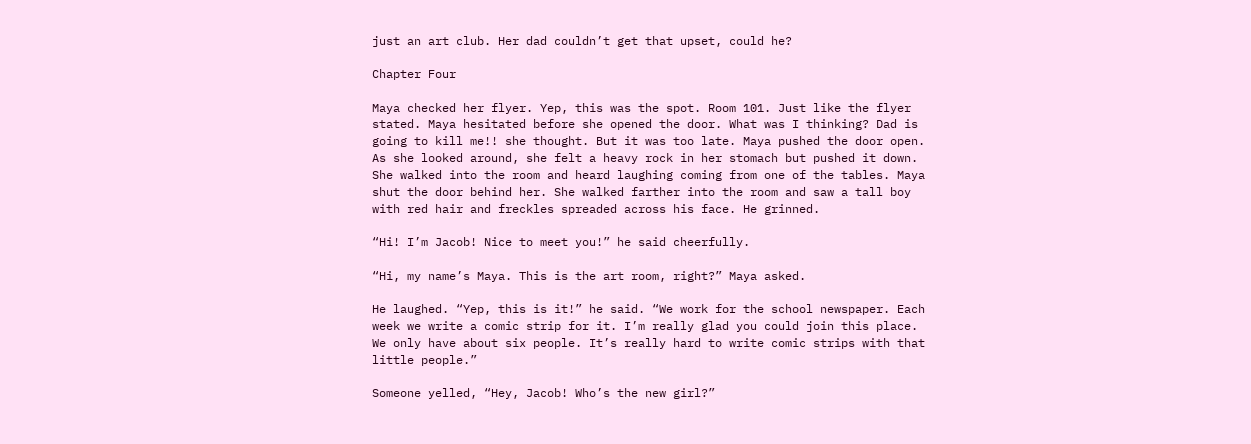just an art club. Her dad couldn’t get that upset, could he?

Chapter Four

Maya checked her flyer. Yep, this was the spot. Room 101. Just like the flyer stated. Maya hesitated before she opened the door. What was I thinking? Dad is going to kill me!! she thought. But it was too late. Maya pushed the door open. As she looked around, she felt a heavy rock in her stomach but pushed it down. She walked into the room and heard laughing coming from one of the tables. Maya shut the door behind her. She walked farther into the room and saw a tall boy with red hair and freckles spreaded across his face. He grinned.

“Hi! I’m Jacob! Nice to meet you!” he said cheerfully.

“Hi, my name’s Maya. This is the art room, right?” Maya asked.

He laughed. “Yep, this is it!” he said. “We work for the school newspaper. Each week we write a comic strip for it. I’m really glad you could join this place. We only have about six people. It’s really hard to write comic strips with that little people.”

Someone yelled, “Hey, Jacob! Who’s the new girl?”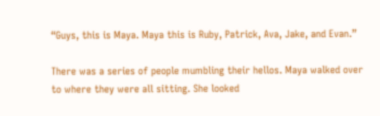“Guys, this is Maya. Maya this is Ruby, Patrick, Ava, Jake, and Evan.”

There was a series of people mumbling their hellos. Maya walked over to where they were all sitting. She looked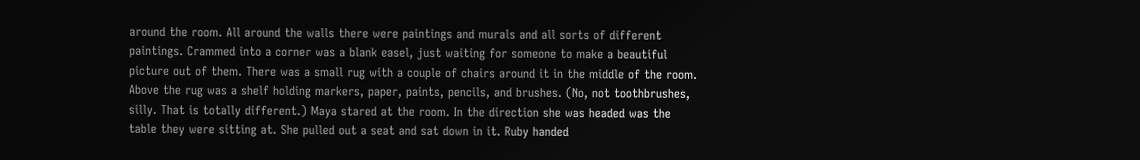around the room. All around the walls there were paintings and murals and all sorts of different paintings. Crammed into a corner was a blank easel, just waiting for someone to make a beautiful picture out of them. There was a small rug with a couple of chairs around it in the middle of the room. Above the rug was a shelf holding markers, paper, paints, pencils, and brushes. (No, not toothbrushes, silly. That is totally different.) Maya stared at the room. In the direction she was headed was the table they were sitting at. She pulled out a seat and sat down in it. Ruby handed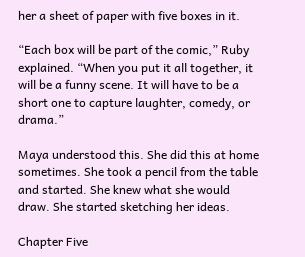her a sheet of paper with five boxes in it.

“Each box will be part of the comic,” Ruby explained. “When you put it all together, it will be a funny scene. It will have to be a short one to capture laughter, comedy, or drama.”

Maya understood this. She did this at home sometimes. She took a pencil from the table and started. She knew what she would draw. She started sketching her ideas.

Chapter Five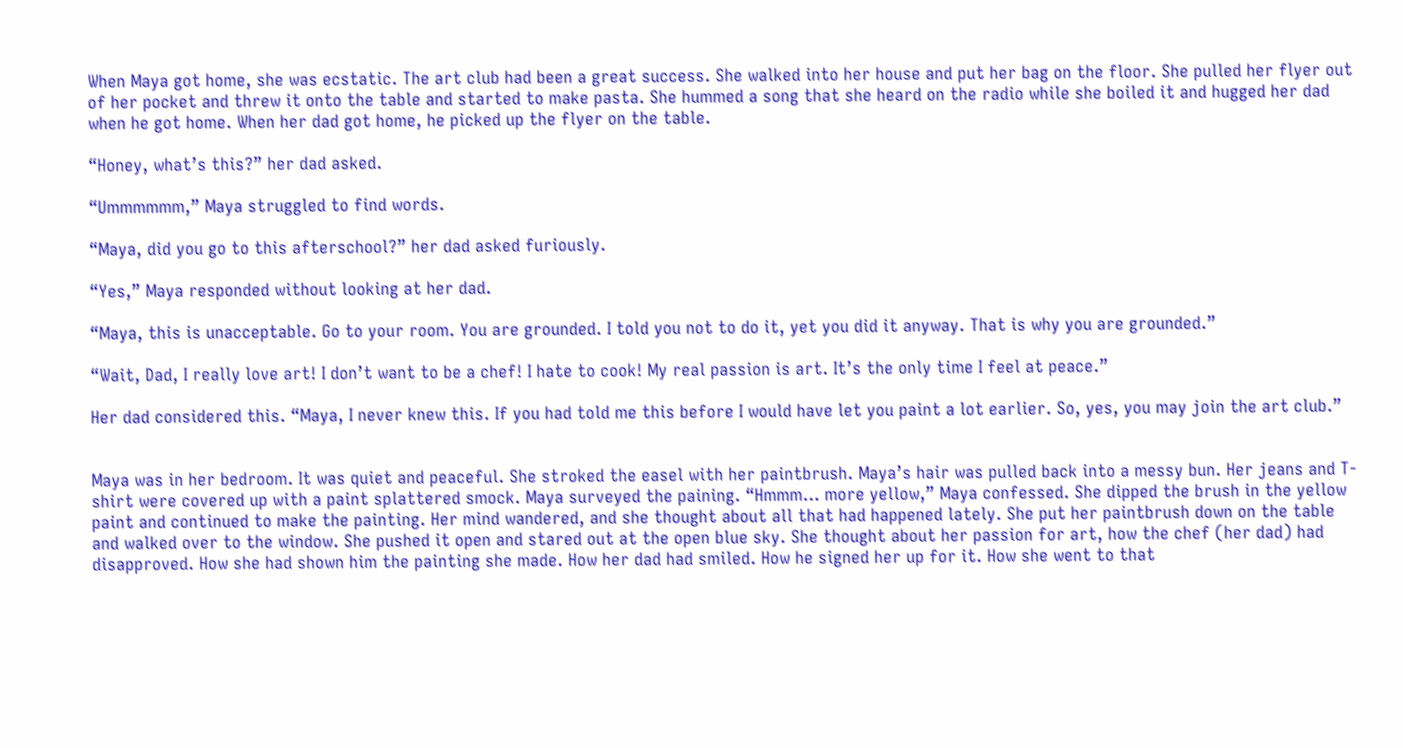When Maya got home, she was ecstatic. The art club had been a great success. She walked into her house and put her bag on the floor. She pulled her flyer out of her pocket and threw it onto the table and started to make pasta. She hummed a song that she heard on the radio while she boiled it and hugged her dad when he got home. When her dad got home, he picked up the flyer on the table.

“Honey, what’s this?” her dad asked.

“Ummmmmm,” Maya struggled to find words.

“Maya, did you go to this afterschool?” her dad asked furiously.

“Yes,” Maya responded without looking at her dad.

“Maya, this is unacceptable. Go to your room. You are grounded. I told you not to do it, yet you did it anyway. That is why you are grounded.”

“Wait, Dad, I really love art! I don’t want to be a chef! I hate to cook! My real passion is art. It’s the only time I feel at peace.”

Her dad considered this. “Maya, I never knew this. If you had told me this before I would have let you paint a lot earlier. So, yes, you may join the art club.”


Maya was in her bedroom. It was quiet and peaceful. She stroked the easel with her paintbrush. Maya’s hair was pulled back into a messy bun. Her jeans and T-shirt were covered up with a paint splattered smock. Maya surveyed the paining. “Hmmm… more yellow,” Maya confessed. She dipped the brush in the yellow paint and continued to make the painting. Her mind wandered, and she thought about all that had happened lately. She put her paintbrush down on the table and walked over to the window. She pushed it open and stared out at the open blue sky. She thought about her passion for art, how the chef (her dad) had disapproved. How she had shown him the painting she made. How her dad had smiled. How he signed her up for it. How she went to that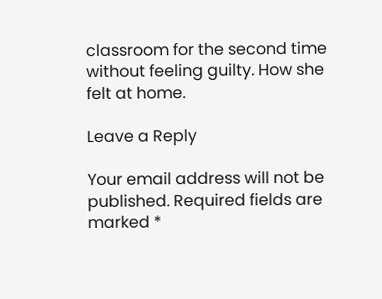classroom for the second time without feeling guilty. How she felt at home.

Leave a Reply

Your email address will not be published. Required fields are marked *